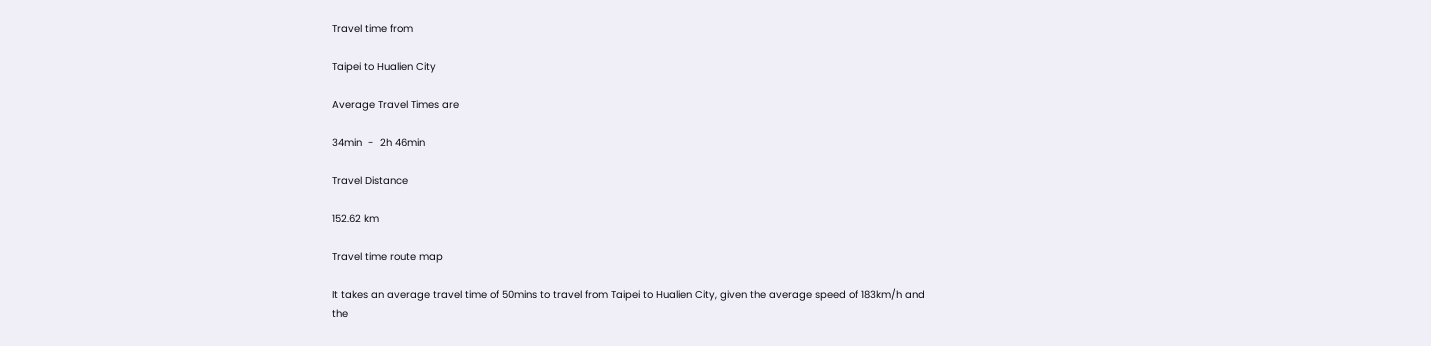Travel time from

Taipei to Hualien City

Average Travel Times are

34min  -  2h 46min

Travel Distance

152.62 km

Travel time route map

It takes an average travel time of 50mins to travel from Taipei to Hualien City, given the average speed of 183km/h and the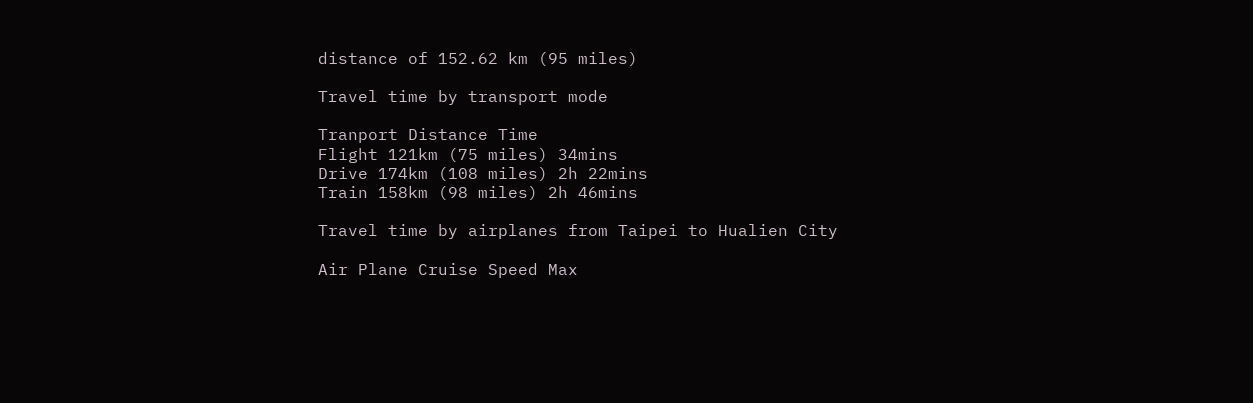distance of 152.62 km (95 miles)

Travel time by transport mode

Tranport Distance Time
Flight 121km (75 miles) 34mins
Drive 174km (108 miles) 2h 22mins
Train 158km (98 miles) 2h 46mins

Travel time by airplanes from Taipei to Hualien City

Air Plane Cruise Speed Max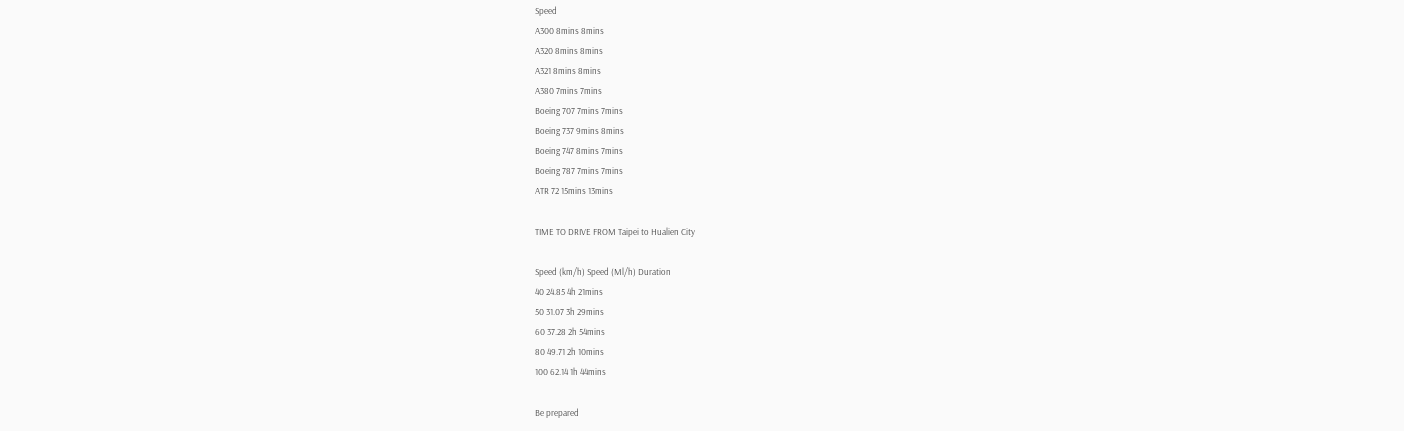Speed
A300 8mins 8mins
A320 8mins 8mins
A321 8mins 8mins
A380 7mins 7mins
Boeing 707 7mins 7mins
Boeing 737 9mins 8mins
Boeing 747 8mins 7mins
Boeing 787 7mins 7mins
ATR 72 15mins 13mins

TIME TO DRIVE FROM Taipei to Hualien City

Speed (km/h) Speed (Ml/h) Duration
40 24.85 4h 21mins
50 31.07 3h 29mins
60 37.28 2h 54mins
80 49.71 2h 10mins
100 62.14 1h 44mins

Be prepared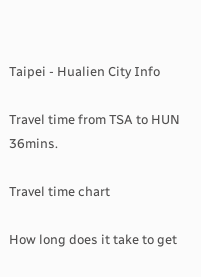Taipei - Hualien City Info

Travel time from TSA to HUN 36mins.

Travel time chart

How long does it take to get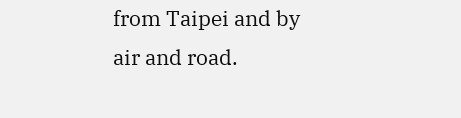from Taipei and by air and road.